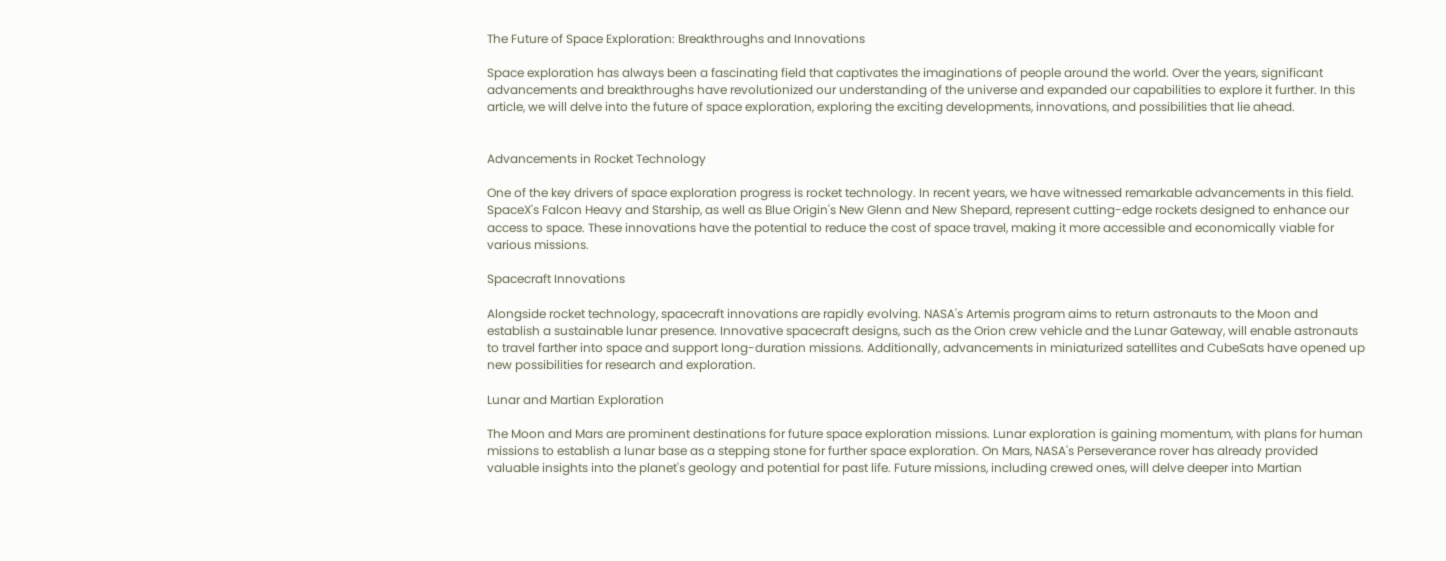The Future of Space Exploration: Breakthroughs and Innovations

Space exploration has always been a fascinating field that captivates the imaginations of people around the world. Over the years, significant advancements and breakthroughs have revolutionized our understanding of the universe and expanded our capabilities to explore it further. In this article, we will delve into the future of space exploration, exploring the exciting developments, innovations, and possibilities that lie ahead.


Advancements in Rocket Technology

One of the key drivers of space exploration progress is rocket technology. In recent years, we have witnessed remarkable advancements in this field. SpaceX's Falcon Heavy and Starship, as well as Blue Origin's New Glenn and New Shepard, represent cutting-edge rockets designed to enhance our access to space. These innovations have the potential to reduce the cost of space travel, making it more accessible and economically viable for various missions.

Spacecraft Innovations

Alongside rocket technology, spacecraft innovations are rapidly evolving. NASA's Artemis program aims to return astronauts to the Moon and establish a sustainable lunar presence. Innovative spacecraft designs, such as the Orion crew vehicle and the Lunar Gateway, will enable astronauts to travel farther into space and support long-duration missions. Additionally, advancements in miniaturized satellites and CubeSats have opened up new possibilities for research and exploration.

Lunar and Martian Exploration

The Moon and Mars are prominent destinations for future space exploration missions. Lunar exploration is gaining momentum, with plans for human missions to establish a lunar base as a stepping stone for further space exploration. On Mars, NASA's Perseverance rover has already provided valuable insights into the planet's geology and potential for past life. Future missions, including crewed ones, will delve deeper into Martian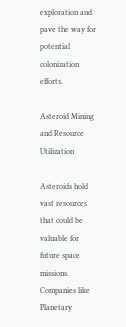exploration and pave the way for potential colonization efforts.

Asteroid Mining and Resource Utilization

Asteroids hold vast resources that could be valuable for future space missions. Companies like Planetary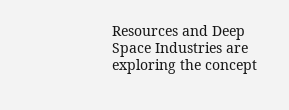Resources and Deep Space Industries are exploring the concept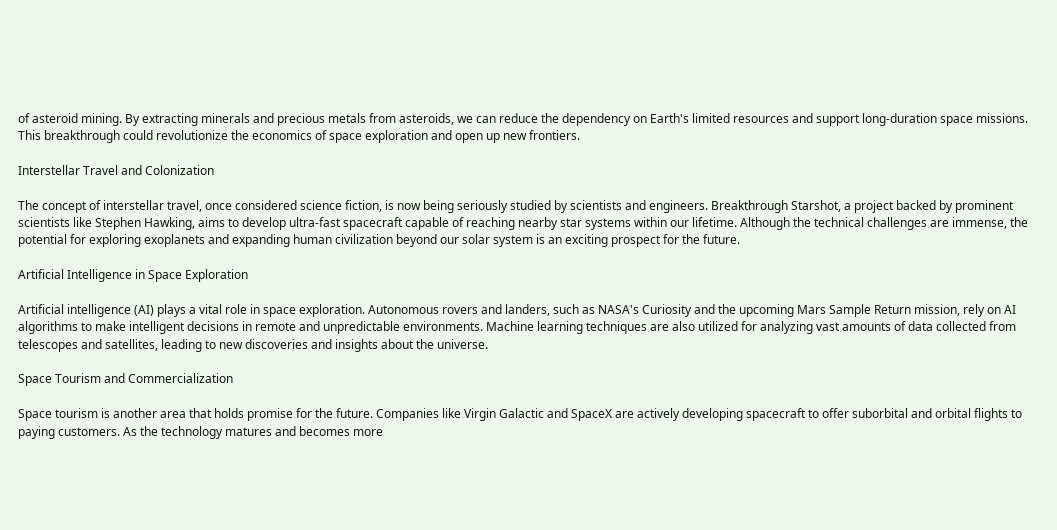of asteroid mining. By extracting minerals and precious metals from asteroids, we can reduce the dependency on Earth's limited resources and support long-duration space missions. This breakthrough could revolutionize the economics of space exploration and open up new frontiers.

Interstellar Travel and Colonization

The concept of interstellar travel, once considered science fiction, is now being seriously studied by scientists and engineers. Breakthrough Starshot, a project backed by prominent scientists like Stephen Hawking, aims to develop ultra-fast spacecraft capable of reaching nearby star systems within our lifetime. Although the technical challenges are immense, the potential for exploring exoplanets and expanding human civilization beyond our solar system is an exciting prospect for the future.

Artificial Intelligence in Space Exploration

Artificial intelligence (AI) plays a vital role in space exploration. Autonomous rovers and landers, such as NASA's Curiosity and the upcoming Mars Sample Return mission, rely on AI algorithms to make intelligent decisions in remote and unpredictable environments. Machine learning techniques are also utilized for analyzing vast amounts of data collected from telescopes and satellites, leading to new discoveries and insights about the universe.

Space Tourism and Commercialization

Space tourism is another area that holds promise for the future. Companies like Virgin Galactic and SpaceX are actively developing spacecraft to offer suborbital and orbital flights to paying customers. As the technology matures and becomes more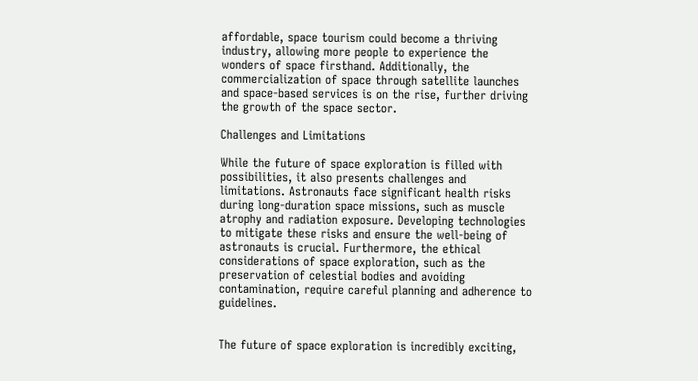affordable, space tourism could become a thriving industry, allowing more people to experience the wonders of space firsthand. Additionally, the commercialization of space through satellite launches and space-based services is on the rise, further driving the growth of the space sector.

Challenges and Limitations

While the future of space exploration is filled with possibilities, it also presents challenges and limitations. Astronauts face significant health risks during long-duration space missions, such as muscle atrophy and radiation exposure. Developing technologies to mitigate these risks and ensure the well-being of astronauts is crucial. Furthermore, the ethical considerations of space exploration, such as the preservation of celestial bodies and avoiding contamination, require careful planning and adherence to guidelines.


The future of space exploration is incredibly exciting,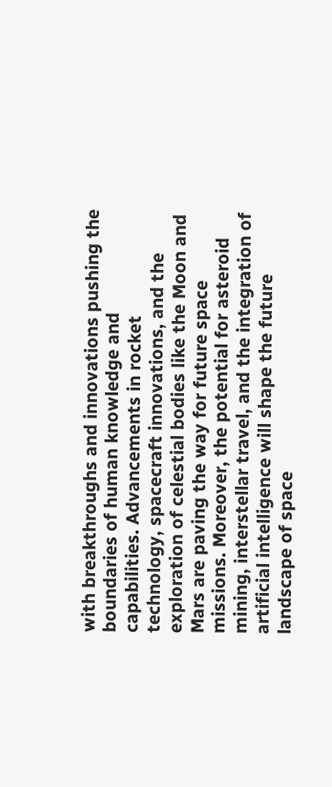with breakthroughs and innovations pushing the boundaries of human knowledge and capabilities. Advancements in rocket technology, spacecraft innovations, and the exploration of celestial bodies like the Moon and Mars are paving the way for future space missions. Moreover, the potential for asteroid mining, interstellar travel, and the integration of artificial intelligence will shape the future landscape of space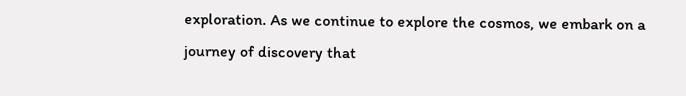exploration. As we continue to explore the cosmos, we embark on a journey of discovery that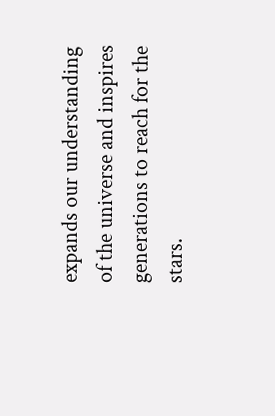expands our understanding of the universe and inspires generations to reach for the stars.